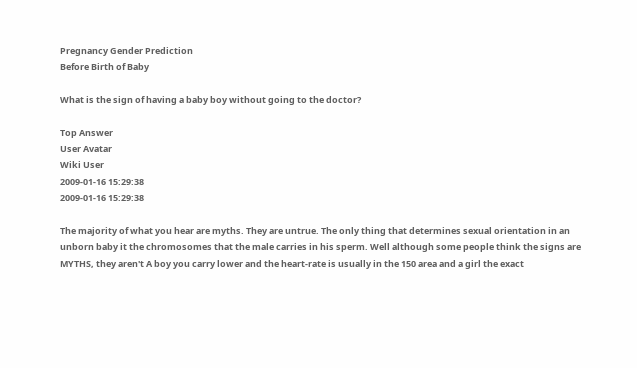Pregnancy Gender Prediction
Before Birth of Baby

What is the sign of having a baby boy without going to the doctor?

Top Answer
User Avatar
Wiki User
2009-01-16 15:29:38
2009-01-16 15:29:38

The majority of what you hear are myths. They are untrue. The only thing that determines sexual orientation in an unborn baby it the chromosomes that the male carries in his sperm. Well although some people think the signs are MYTHS, they aren't A boy you carry lower and the heart-rate is usually in the 150 area and a girl the exact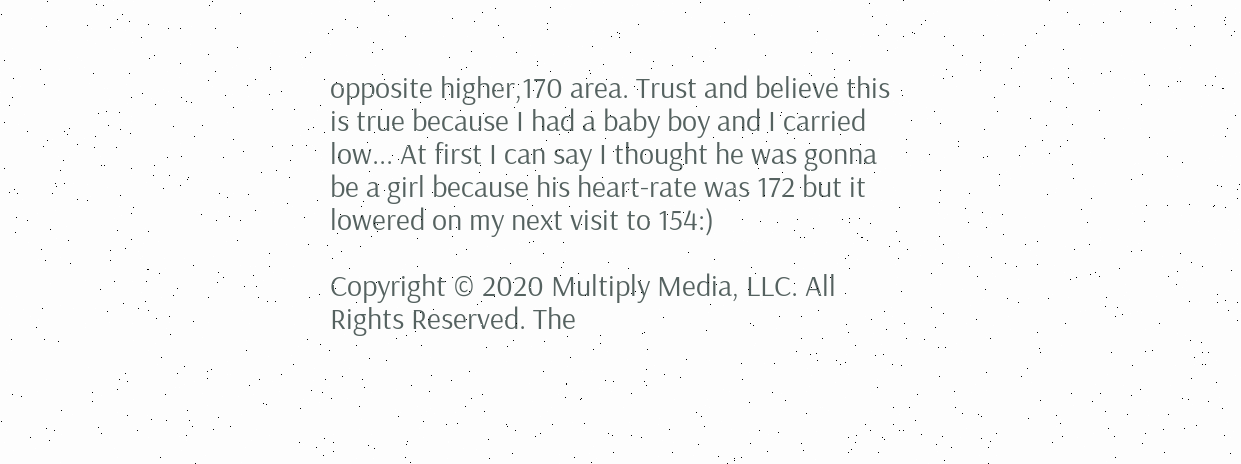opposite higher,170 area. Trust and believe this is true because I had a baby boy and I carried low... At first I can say I thought he was gonna be a girl because his heart-rate was 172 but it lowered on my next visit to 154:)

Copyright © 2020 Multiply Media, LLC. All Rights Reserved. The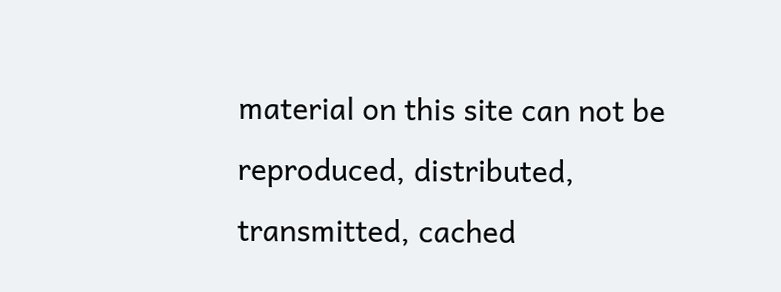material on this site can not be reproduced, distributed, transmitted, cached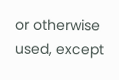or otherwise used, except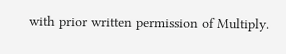with prior written permission of Multiply.